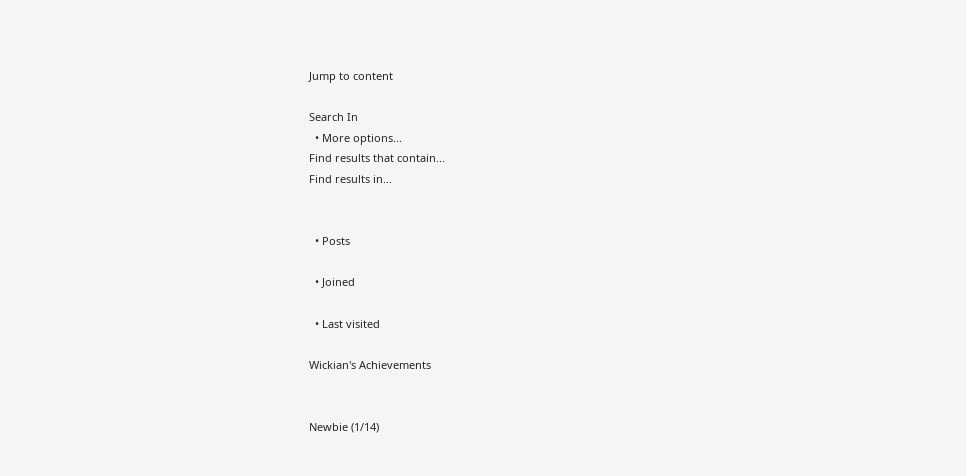Jump to content

Search In
  • More options...
Find results that contain...
Find results in...


  • Posts

  • Joined

  • Last visited

Wickian's Achievements


Newbie (1/14)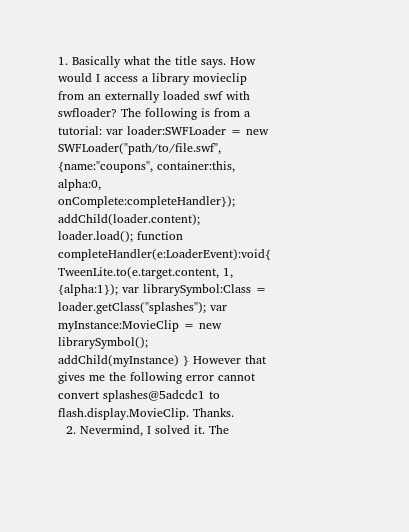1. Basically what the title says. How would I access a library movieclip from an externally loaded swf with swfloader? The following is from a tutorial: var loader:SWFLoader = new SWFLoader("path/to/file.swf", {name:"coupons", container:this, alpha:0, onComplete:completeHandler}); addChild(loader.content); loader.load(); function completeHandler(e:LoaderEvent):void{ TweenLite.to(e.target.content, 1, {alpha:1}); var librarySymbol:Class = loader.getClass("splashes"); var myInstance:MovieClip = new librarySymbol(); addChild(myInstance) } However that gives me the following error cannot convert splashes@5adcdc1 to flash.display.MovieClip. Thanks.
  2. Nevermind, I solved it. The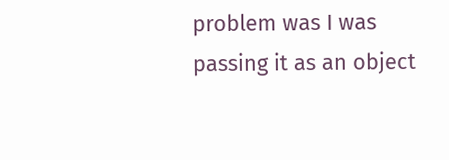problem was I was passing it as an object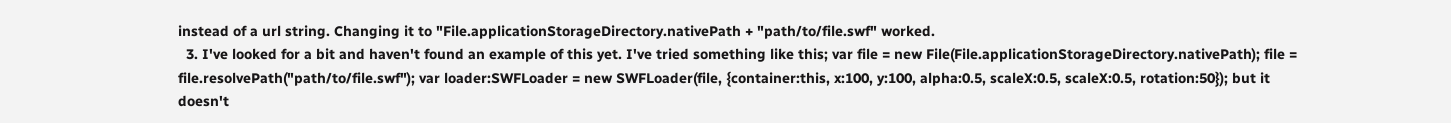instead of a url string. Changing it to "File.applicationStorageDirectory.nativePath + "path/to/file.swf" worked.
  3. I've looked for a bit and haven't found an example of this yet. I've tried something like this; var file = new File(File.applicationStorageDirectory.nativePath); file = file.resolvePath("path/to/file.swf"); var loader:SWFLoader = new SWFLoader(file, {container:this, x:100, y:100, alpha:0.5, scaleX:0.5, scaleX:0.5, rotation:50}); but it doesn't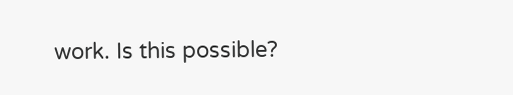work. Is this possible?